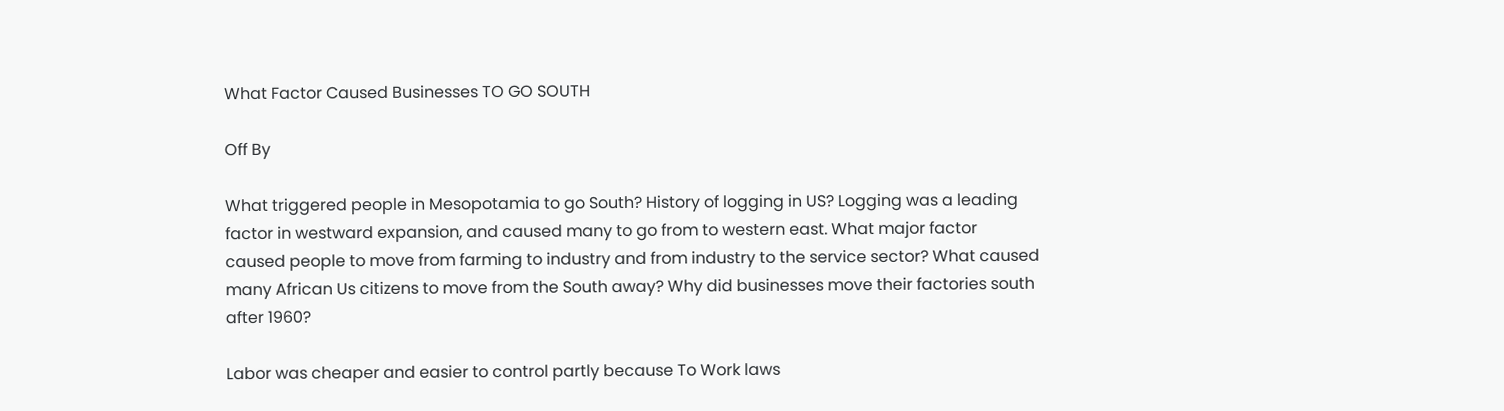What Factor Caused Businesses TO GO SOUTH

Off By

What triggered people in Mesopotamia to go South? History of logging in US? Logging was a leading factor in westward expansion, and caused many to go from to western east. What major factor caused people to move from farming to industry and from industry to the service sector? What caused many African Us citizens to move from the South away? Why did businesses move their factories south after 1960?

Labor was cheaper and easier to control partly because To Work laws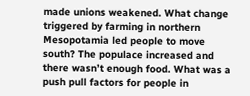made unions weakened. What change triggered by farming in northern Mesopotamia led people to move south? The populace increased and there wasn’t enough food. What was a push pull factors for people in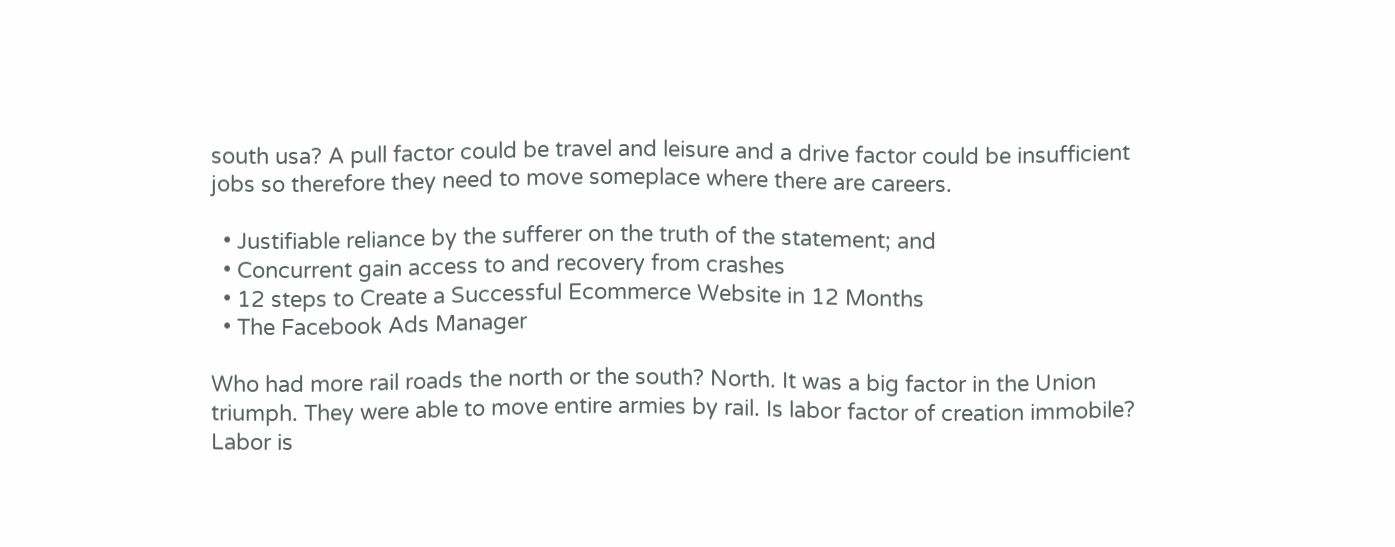south usa? A pull factor could be travel and leisure and a drive factor could be insufficient jobs so therefore they need to move someplace where there are careers.

  • Justifiable reliance by the sufferer on the truth of the statement; and
  • Concurrent gain access to and recovery from crashes
  • 12 steps to Create a Successful Ecommerce Website in 12 Months
  • The Facebook Ads Manager

Who had more rail roads the north or the south? North. It was a big factor in the Union triumph. They were able to move entire armies by rail. Is labor factor of creation immobile? Labor is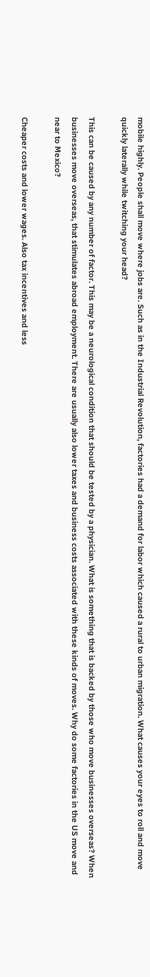mobile highly. People shall move where jobs are. Such as in the Industrial Revolution, factories had a demand for labor which caused a rural to urban migration. What causes your eyes to roll and move quickly laterally while twitching your head?

This can be caused by any number of factor. This may be a neurological condition that should be tested by a physician. What is something that is backed by those who move businesses overseas? When businesses move overseas, that stimulates abroad employment. There are usually also lower taxes and business costs associated with these kinds of moves. Why do some factories in the US move and near to Mexico?

Cheaper costs and lower wages. Also tax incentives and less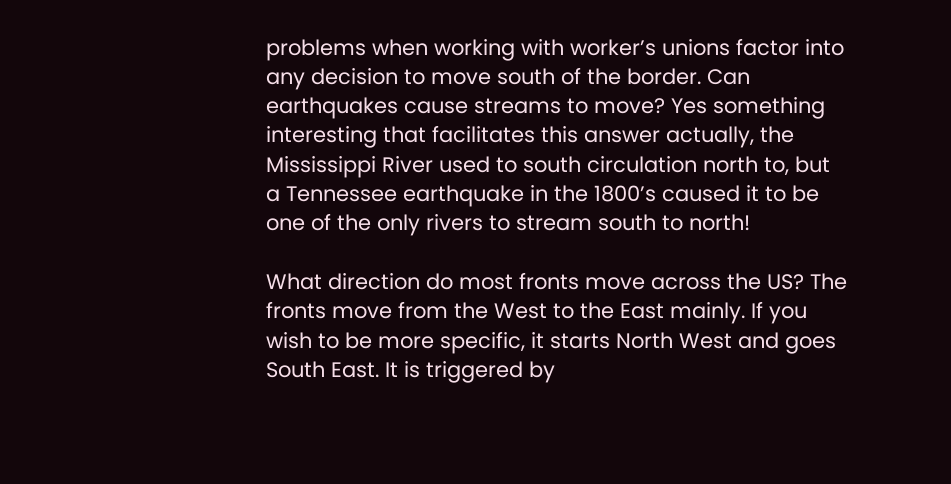problems when working with worker’s unions factor into any decision to move south of the border. Can earthquakes cause streams to move? Yes something interesting that facilitates this answer actually, the Mississippi River used to south circulation north to, but a Tennessee earthquake in the 1800’s caused it to be one of the only rivers to stream south to north!

What direction do most fronts move across the US? The fronts move from the West to the East mainly. If you wish to be more specific, it starts North West and goes South East. It is triggered by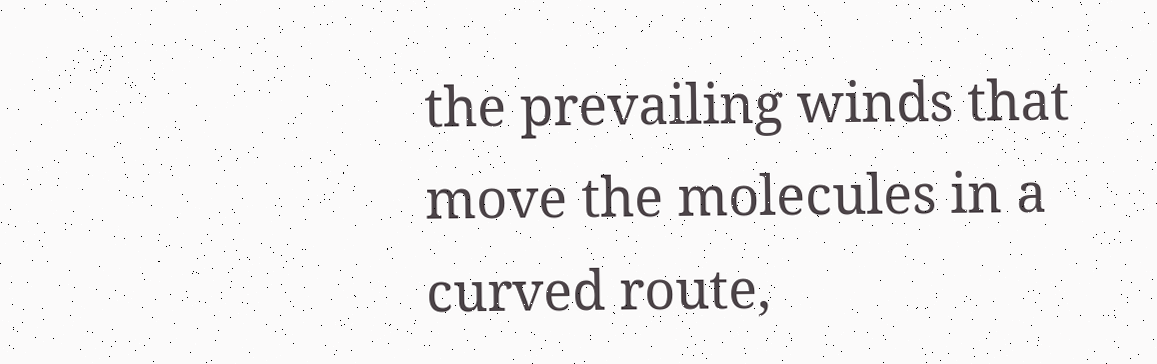the prevailing winds that move the molecules in a curved route,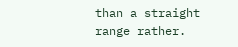than a straight range rather.